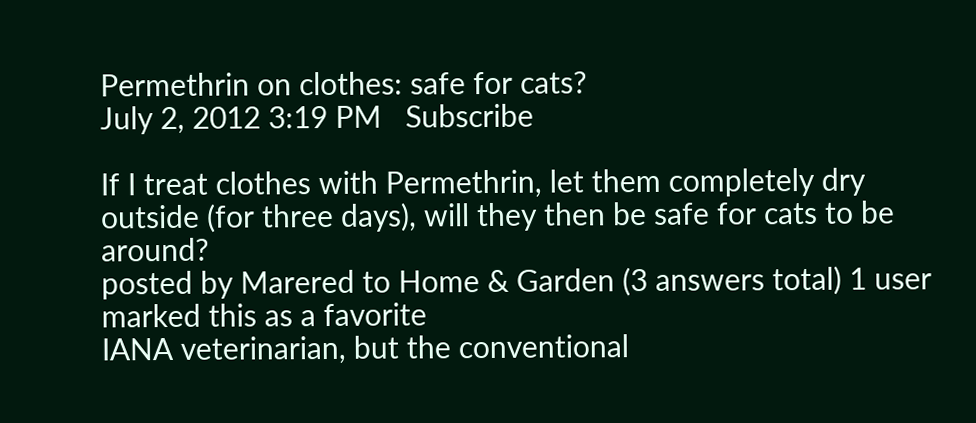Permethrin on clothes: safe for cats?
July 2, 2012 3:19 PM   Subscribe

If I treat clothes with Permethrin, let them completely dry outside (for three days), will they then be safe for cats to be around?
posted by Marered to Home & Garden (3 answers total) 1 user marked this as a favorite
IANA veterinarian, but the conventional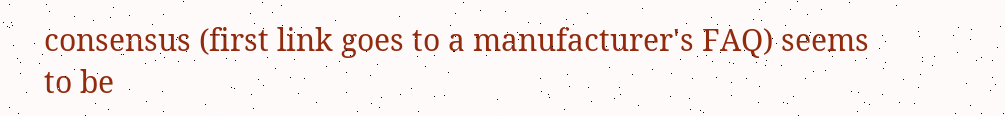consensus (first link goes to a manufacturer's FAQ) seems to be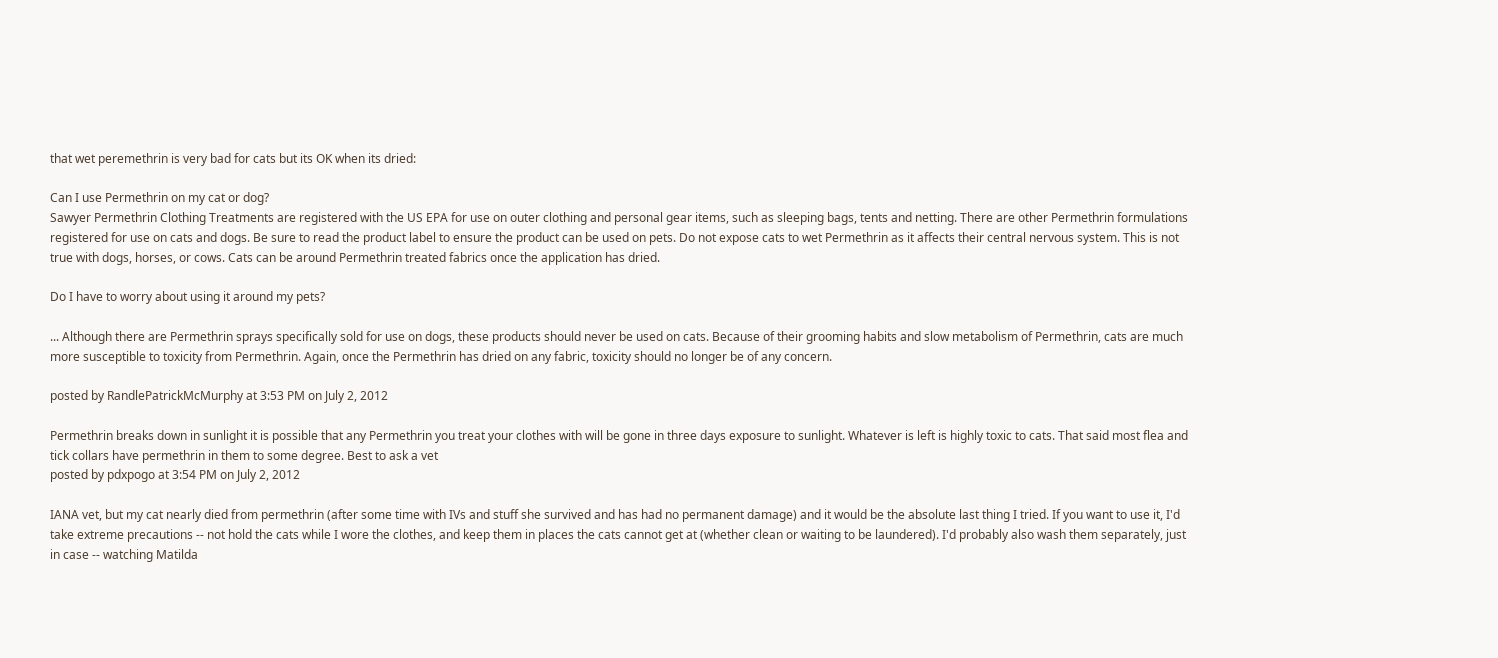that wet peremethrin is very bad for cats but its OK when its dried:

Can I use Permethrin on my cat or dog?
Sawyer Permethrin Clothing Treatments are registered with the US EPA for use on outer clothing and personal gear items, such as sleeping bags, tents and netting. There are other Permethrin formulations registered for use on cats and dogs. Be sure to read the product label to ensure the product can be used on pets. Do not expose cats to wet Permethrin as it affects their central nervous system. This is not true with dogs, horses, or cows. Cats can be around Permethrin treated fabrics once the application has dried.

Do I have to worry about using it around my pets?

... Although there are Permethrin sprays specifically sold for use on dogs, these products should never be used on cats. Because of their grooming habits and slow metabolism of Permethrin, cats are much more susceptible to toxicity from Permethrin. Again, once the Permethrin has dried on any fabric, toxicity should no longer be of any concern.

posted by RandlePatrickMcMurphy at 3:53 PM on July 2, 2012

Permethrin breaks down in sunlight it is possible that any Permethrin you treat your clothes with will be gone in three days exposure to sunlight. Whatever is left is highly toxic to cats. That said most flea and tick collars have permethrin in them to some degree. Best to ask a vet
posted by pdxpogo at 3:54 PM on July 2, 2012

IANA vet, but my cat nearly died from permethrin (after some time with IVs and stuff she survived and has had no permanent damage) and it would be the absolute last thing I tried. If you want to use it, I'd take extreme precautions -- not hold the cats while I wore the clothes, and keep them in places the cats cannot get at (whether clean or waiting to be laundered). I'd probably also wash them separately, just in case -- watching Matilda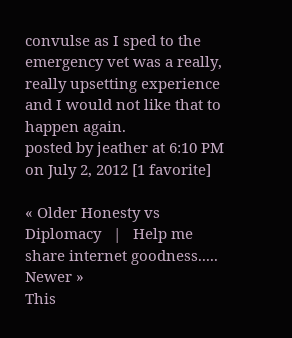convulse as I sped to the emergency vet was a really, really upsetting experience and I would not like that to happen again.
posted by jeather at 6:10 PM on July 2, 2012 [1 favorite]

« Older Honesty vs Diplomacy   |   Help me share internet goodness..... Newer »
This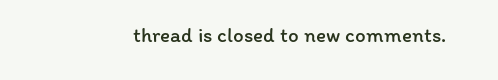thread is closed to new comments.